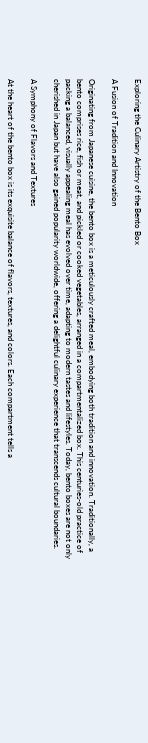Exploring the Culinary Artistry of the Bento Box

A Fusion of Tradition and Innovation

Originating from Japanese cuisine, the bento box is a meticulously crafted meal, embodying both tradition and innovation. Traditionally, a bento comprises rice, fish or meat, and pickled or cooked vegetables, arranged in a compartmentalized box. This centuries-old practice of packing a balanced, visually appealing meal has evolved over time, adapting to modern tastes and lifestyles. Today, bento boxes are not only cherished in Japan but have also gained popularity worldwide, offering a delightful culinary experience that transcends cultural boundaries.

A Symphony of Flavors and Textures

At the heart of the bento box is its exquisite balance of flavors, textures, and colors. Each compartment tells a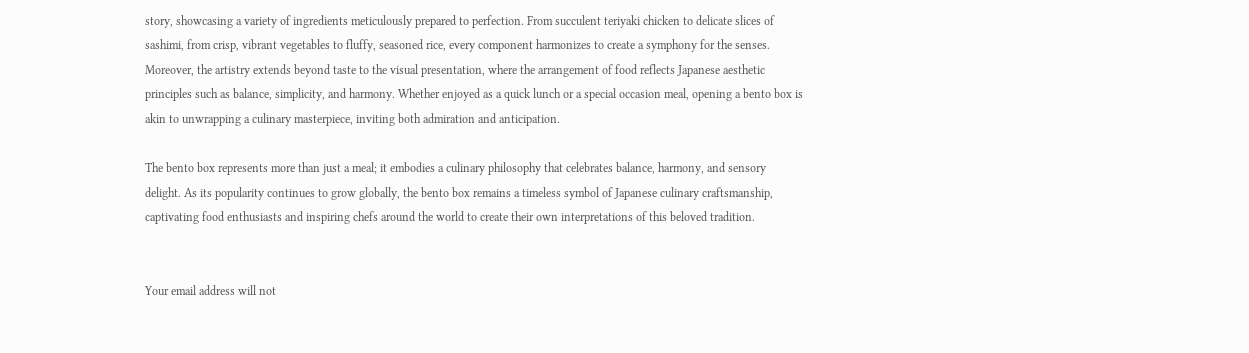story, showcasing a variety of ingredients meticulously prepared to perfection. From succulent teriyaki chicken to delicate slices of sashimi, from crisp, vibrant vegetables to fluffy, seasoned rice, every component harmonizes to create a symphony for the senses. Moreover, the artistry extends beyond taste to the visual presentation, where the arrangement of food reflects Japanese aesthetic principles such as balance, simplicity, and harmony. Whether enjoyed as a quick lunch or a special occasion meal, opening a bento box is akin to unwrapping a culinary masterpiece, inviting both admiration and anticipation.

The bento box represents more than just a meal; it embodies a culinary philosophy that celebrates balance, harmony, and sensory delight. As its popularity continues to grow globally, the bento box remains a timeless symbol of Japanese culinary craftsmanship, captivating food enthusiasts and inspiring chefs around the world to create their own interpretations of this beloved tradition.


Your email address will not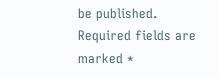be published. Required fields are marked *